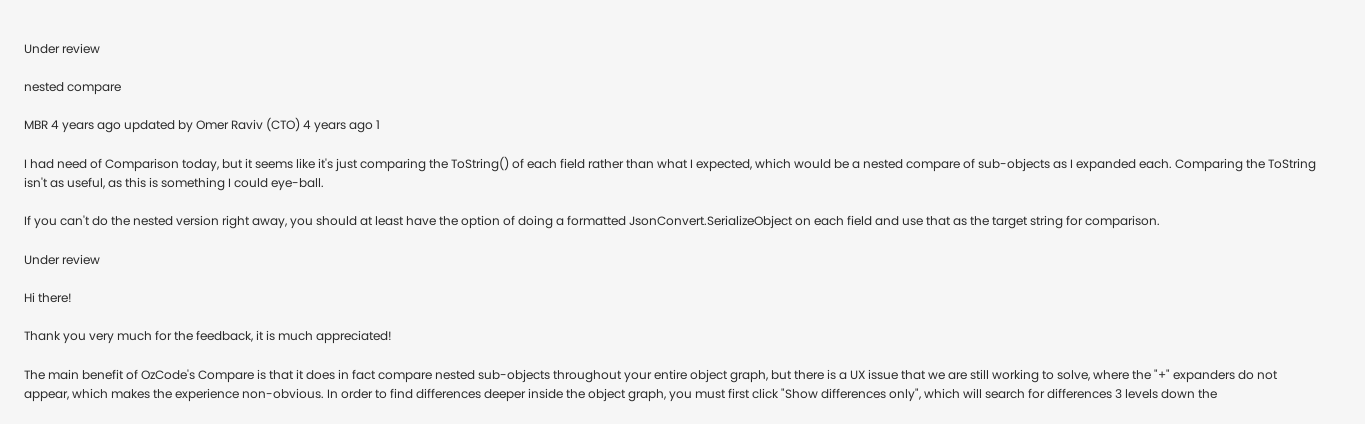Under review

nested compare

MBR 4 years ago updated by Omer Raviv (CTO) 4 years ago 1

I had need of Comparison today, but it seems like it's just comparing the ToString() of each field rather than what I expected, which would be a nested compare of sub-objects as I expanded each. Comparing the ToString isn't as useful, as this is something I could eye-ball.

If you can't do the nested version right away, you should at least have the option of doing a formatted JsonConvert.SerializeObject on each field and use that as the target string for comparison.

Under review

Hi there!

Thank you very much for the feedback, it is much appreciated!

The main benefit of OzCode's Compare is that it does in fact compare nested sub-objects throughout your entire object graph, but there is a UX issue that we are still working to solve, where the "+" expanders do not appear, which makes the experience non-obvious. In order to find differences deeper inside the object graph, you must first click "Show differences only", which will search for differences 3 levels down the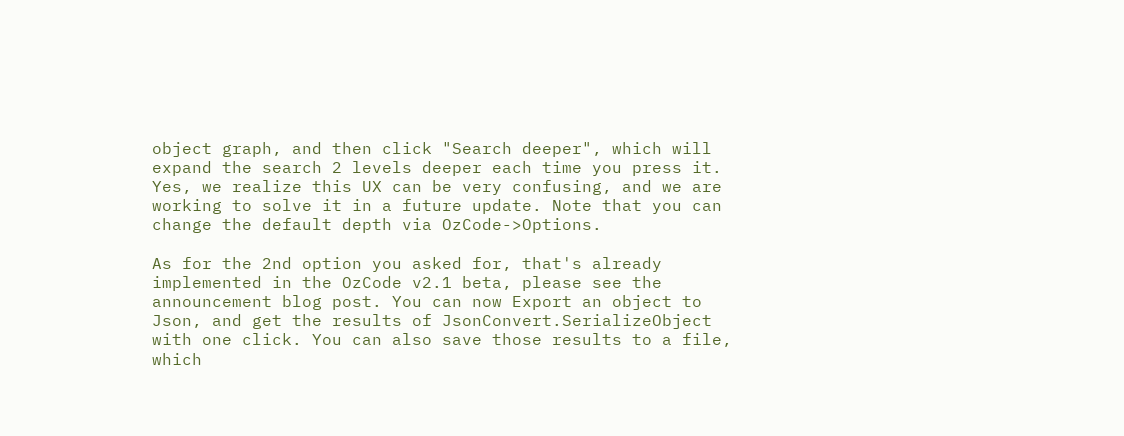object graph, and then click "Search deeper", which will expand the search 2 levels deeper each time you press it. Yes, we realize this UX can be very confusing, and we are working to solve it in a future update. Note that you can change the default depth via OzCode->Options.

As for the 2nd option you asked for, that's already implemented in the OzCode v2.1 beta, please see the announcement blog post. You can now Export an object to Json, and get the results of JsonConvert.SerializeObject with one click. You can also save those results to a file, which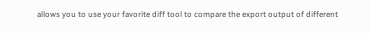allows you to use your favorite diff tool to compare the export output of different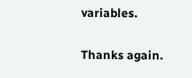variables.

Thanks again.